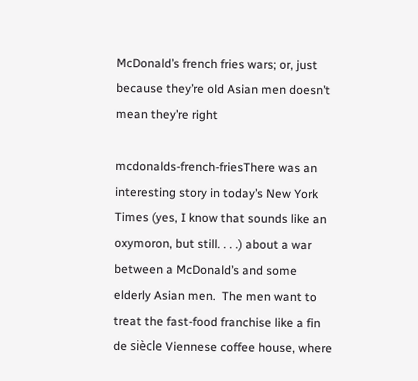McDonald’s french fries wars; or, just because they’re old Asian men doesn’t mean they’re right

mcdonalds-french-friesThere was an interesting story in today’s New York Times (yes, I know that sounds like an oxymoron, but still. . . .) about a war between a McDonald’s and some elderly Asian men.  The men want to treat the fast-food franchise like a fin de siècle Viennese coffee house, where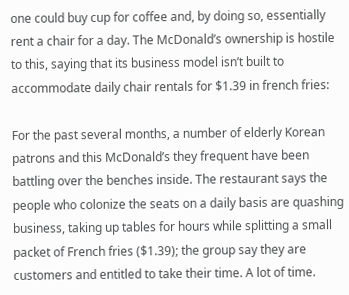one could buy cup for coffee and, by doing so, essentially rent a chair for a day. The McDonald’s ownership is hostile to this, saying that its business model isn’t built to accommodate daily chair rentals for $1.39 in french fries:

For the past several months, a number of elderly Korean patrons and this McDonald’s they frequent have been battling over the benches inside. The restaurant says the people who colonize the seats on a daily basis are quashing business, taking up tables for hours while splitting a small packet of French fries ($1.39); the group say they are customers and entitled to take their time. A lot of time.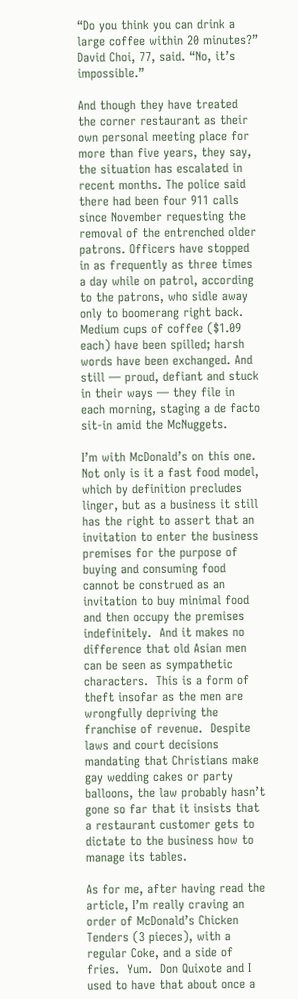“Do you think you can drink a large coffee within 20 minutes?” David Choi, 77, said. “No, it’s impossible.”

And though they have treated the corner restaurant as their own personal meeting place for more than five years, they say, the situation has escalated in recent months. The police said there had been four 911 calls since November requesting the removal of the entrenched older patrons. Officers have stopped in as frequently as three times a day while on patrol, according to the patrons, who sidle away only to boomerang right back. Medium cups of coffee ($1.09 each) have been spilled; harsh words have been exchanged. And still — proud, defiant and stuck in their ways — they file in each morning, staging a de facto sit-in amid the McNuggets.

I’m with McDonald’s on this one. Not only is it a fast food model, which by definition precludes linger, but as a business it still has the right to assert that an invitation to enter the business premises for the purpose of buying and consuming food cannot be construed as an invitation to buy minimal food and then occupy the premises indefinitely.  And it makes no difference that old Asian men can be seen as sympathetic characters.  This is a form of theft insofar as the men are wrongfully depriving the franchise of revenue.  Despite laws and court decisions mandating that Christians make gay wedding cakes or party balloons, the law probably hasn’t gone so far that it insists that a restaurant customer gets to dictate to the business how to manage its tables.

As for me, after having read the article, I’m really craving an order of McDonald’s Chicken Tenders (3 pieces), with a regular Coke, and a side of fries.  Yum.  Don Quixote and I used to have that about once a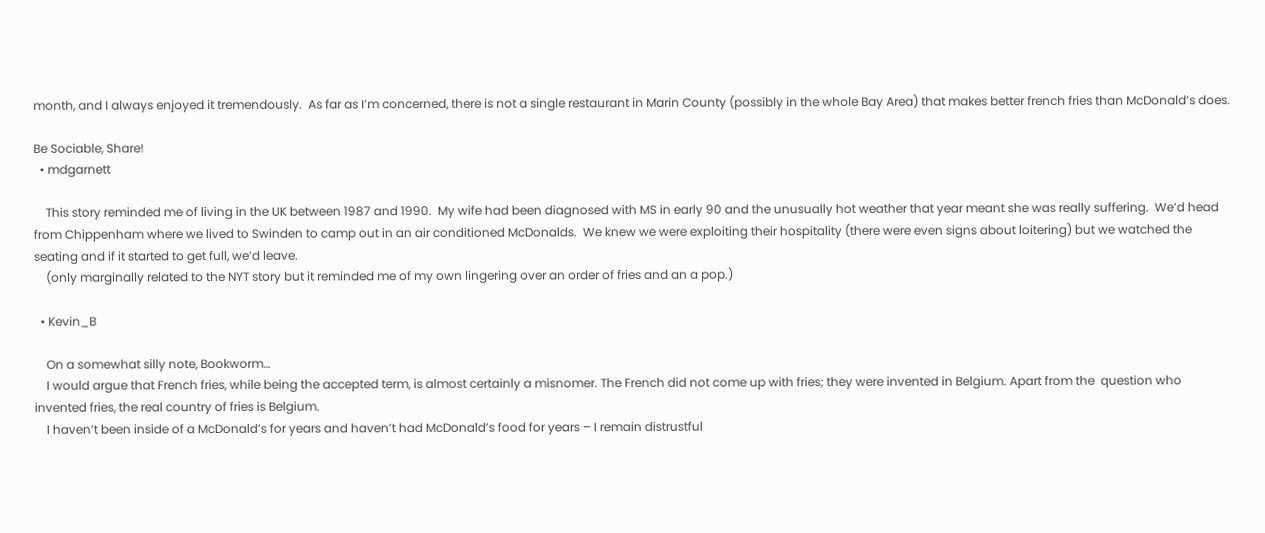month, and I always enjoyed it tremendously.  As far as I’m concerned, there is not a single restaurant in Marin County (possibly in the whole Bay Area) that makes better french fries than McDonald’s does.

Be Sociable, Share!
  • mdgarnett

    This story reminded me of living in the UK between 1987 and 1990.  My wife had been diagnosed with MS in early 90 and the unusually hot weather that year meant she was really suffering.  We’d head from Chippenham where we lived to Swinden to camp out in an air conditioned McDonalds.  We knew we were exploiting their hospitality (there were even signs about loitering) but we watched the seating and if it started to get full, we’d leave.
    (only marginally related to the NYT story but it reminded me of my own lingering over an order of fries and an a pop.)

  • Kevin_B

    On a somewhat silly note, Bookworm…
    I would argue that French fries, while being the accepted term, is almost certainly a misnomer. The French did not come up with fries; they were invented in Belgium. Apart from the  question who invented fries, the real country of fries is Belgium.
    I haven’t been inside of a McDonald’s for years and haven’t had McDonald’s food for years – I remain distrustful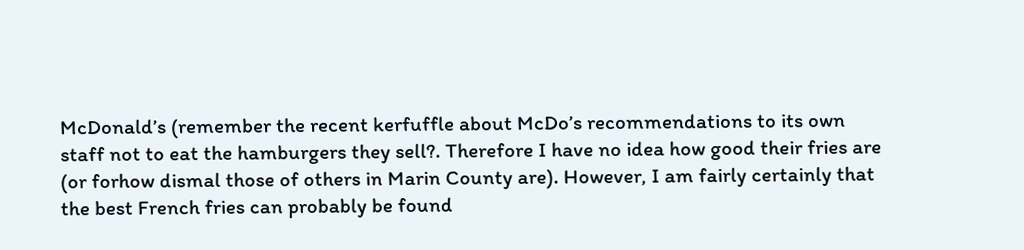McDonald’s (remember the recent kerfuffle about McDo’s recommendations to its own staff not to eat the hamburgers they sell?. Therefore I have no idea how good their fries are (or forhow dismal those of others in Marin County are). However, I am fairly certainly that the best French fries can probably be found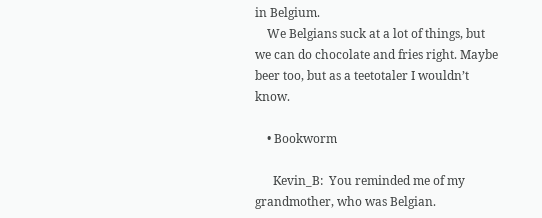in Belgium.
    We Belgians suck at a lot of things, but we can do chocolate and fries right. Maybe beer too, but as a teetotaler I wouldn’t know.

    • Bookworm

      Kevin_B:  You reminded me of my grandmother, who was Belgian.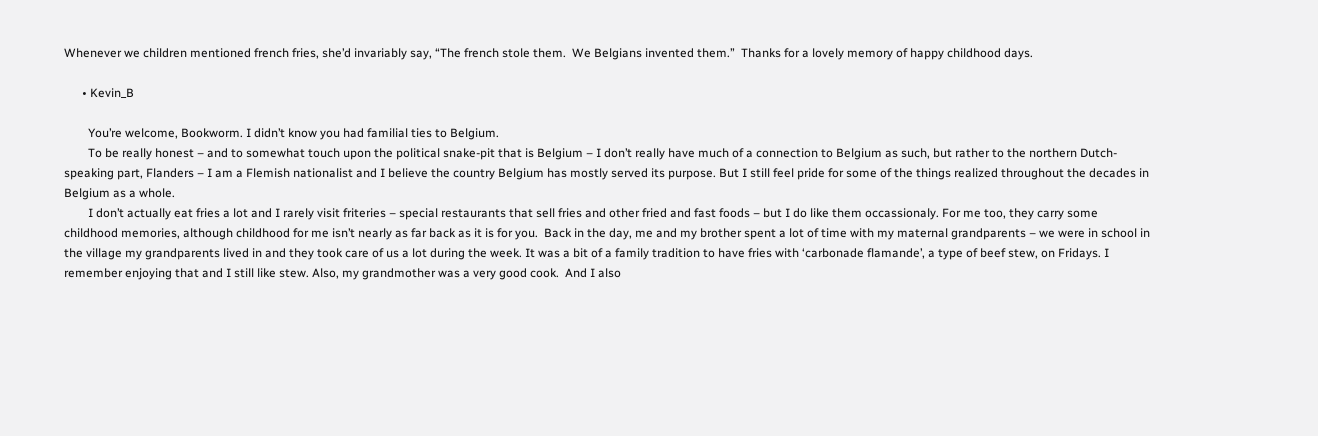Whenever we children mentioned french fries, she’d invariably say, “The french stole them.  We Belgians invented them.”  Thanks for a lovely memory of happy childhood days.

      • Kevin_B

        You’re welcome, Bookworm. I didn’t know you had familial ties to Belgium.
        To be really honest – and to somewhat touch upon the political snake-pit that is Belgium – I don’t really have much of a connection to Belgium as such, but rather to the northern Dutch-speaking part, Flanders – I am a Flemish nationalist and I believe the country Belgium has mostly served its purpose. But I still feel pride for some of the things realized throughout the decades in Belgium as a whole.
        I don’t actually eat fries a lot and I rarely visit friteries – special restaurants that sell fries and other fried and fast foods – but I do like them occassionaly. For me too, they carry some childhood memories, although childhood for me isn’t nearly as far back as it is for you.  Back in the day, me and my brother spent a lot of time with my maternal grandparents – we were in school in the village my grandparents lived in and they took care of us a lot during the week. It was a bit of a family tradition to have fries with ‘carbonade flamande’, a type of beef stew, on Fridays. I remember enjoying that and I still like stew. Also, my grandmother was a very good cook.  And I also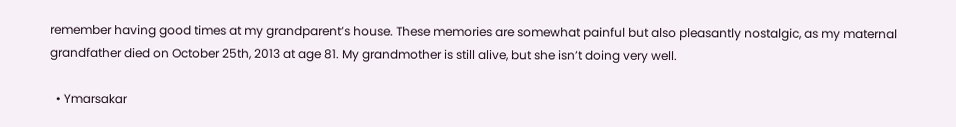remember having good times at my grandparent’s house. These memories are somewhat painful but also pleasantly nostalgic, as my maternal grandfather died on October 25th, 2013 at age 81. My grandmother is still alive, but she isn’t doing very well.

  • Ymarsakar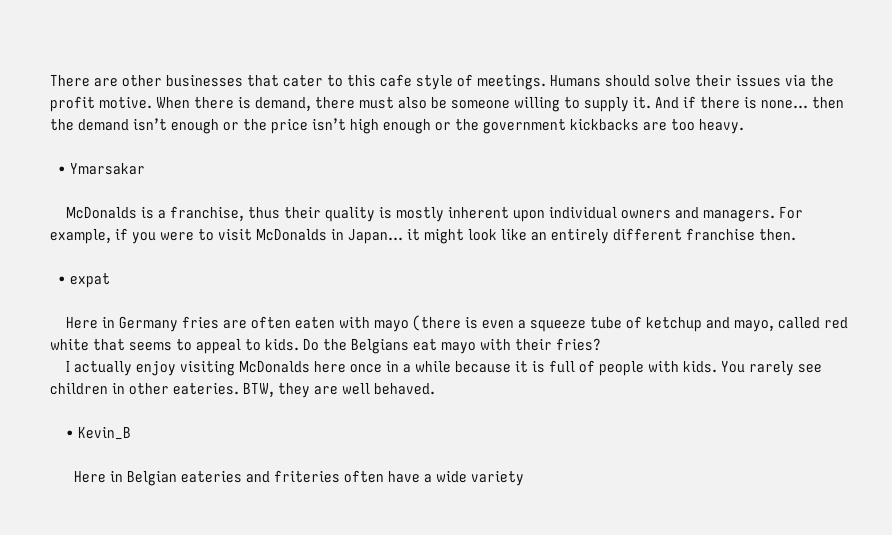There are other businesses that cater to this cafe style of meetings. Humans should solve their issues via the profit motive. When there is demand, there must also be someone willing to supply it. And if there is none… then the demand isn’t enough or the price isn’t high enough or the government kickbacks are too heavy.

  • Ymarsakar

    McDonalds is a franchise, thus their quality is mostly inherent upon individual owners and managers. For example, if you were to visit McDonalds in Japan… it might look like an entirely different franchise then.

  • expat

    Here in Germany fries are often eaten with mayo (there is even a squeeze tube of ketchup and mayo, called red white that seems to appeal to kids. Do the Belgians eat mayo with their fries?
    I actually enjoy visiting McDonalds here once in a while because it is full of people with kids. You rarely see children in other eateries. BTW, they are well behaved.

    • Kevin_B

      Here in Belgian eateries and friteries often have a wide variety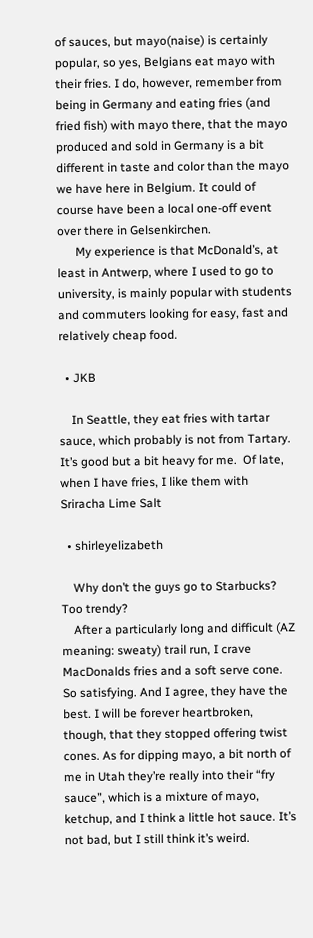of sauces, but mayo(naise) is certainly popular, so yes, Belgians eat mayo with their fries. I do, however, remember from being in Germany and eating fries (and fried fish) with mayo there, that the mayo produced and sold in Germany is a bit different in taste and color than the mayo we have here in Belgium. It could of course have been a local one-off event over there in Gelsenkirchen.
      My experience is that McDonald’s, at least in Antwerp, where I used to go to university, is mainly popular with students and commuters looking for easy, fast and relatively cheap food.

  • JKB

    In Seattle, they eat fries with tartar sauce, which probably is not from Tartary.  It’s good but a bit heavy for me.  Of late, when I have fries, I like them with Sriracha Lime Salt

  • shirleyelizabeth

    Why don’t the guys go to Starbucks? Too trendy?
    After a particularly long and difficult (AZ meaning: sweaty) trail run, I crave MacDonalds fries and a soft serve cone. So satisfying. And I agree, they have the best. I will be forever heartbroken, though, that they stopped offering twist cones. As for dipping mayo, a bit north of me in Utah they’re really into their “fry sauce”, which is a mixture of mayo, ketchup, and I think a little hot sauce. It’s not bad, but I still think it’s weird.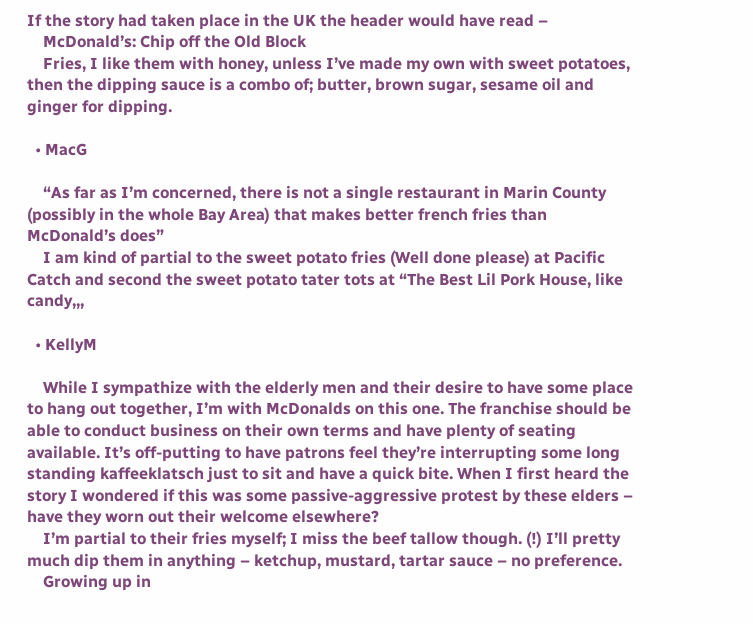If the story had taken place in the UK the header would have read –
    McDonald’s: Chip off the Old Block
    Fries, I like them with honey, unless I’ve made my own with sweet potatoes, then the dipping sauce is a combo of; butter, brown sugar, sesame oil and ginger for dipping.

  • MacG

    “As far as I’m concerned, there is not a single restaurant in Marin County (possibly in the whole Bay Area) that makes better french fries than McDonald’s does”
    I am kind of partial to the sweet potato fries (Well done please) at Pacific Catch and second the sweet potato tater tots at “The Best Lil Pork House, like candy,,,

  • KellyM

    While I sympathize with the elderly men and their desire to have some place to hang out together, I’m with McDonalds on this one. The franchise should be able to conduct business on their own terms and have plenty of seating available. It’s off-putting to have patrons feel they’re interrupting some long standing kaffeeklatsch just to sit and have a quick bite. When I first heard the story I wondered if this was some passive-aggressive protest by these elders – have they worn out their welcome elsewhere?
    I’m partial to their fries myself; I miss the beef tallow though. (!) I’ll pretty much dip them in anything – ketchup, mustard, tartar sauce – no preference.
    Growing up in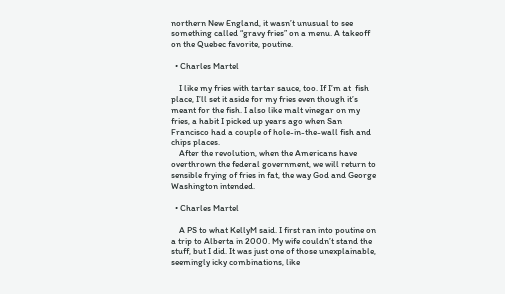northern New England, it wasn’t unusual to see something called “gravy fries” on a menu. A takeoff on the Quebec favorite, poutine.

  • Charles Martel

    I like my fries with tartar sauce, too. If I’m at  fish place, I’ll set it aside for my fries even though it’s meant for the fish. I also like malt vinegar on my fries, a habit I picked up years ago when San Francisco had a couple of hole-in-the-wall fish and chips places.
    After the revolution, when the Americans have overthrown the federal government, we will return to sensible frying of fries in fat, the way God and George Washington intended.

  • Charles Martel

    A PS to what KellyM said. I first ran into poutine on a trip to Alberta in 2000. My wife couldn’t stand the stuff, but I did. It was just one of those unexplainable, seemingly icky combinations, like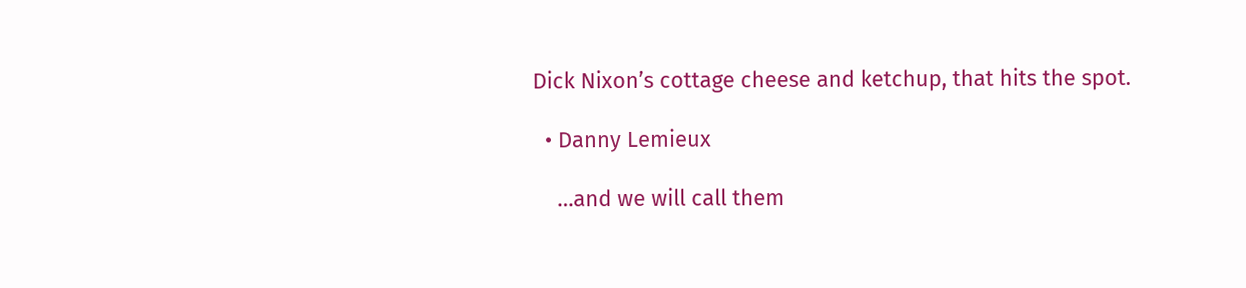Dick Nixon’s cottage cheese and ketchup, that hits the spot.

  • Danny Lemieux

    …and we will call them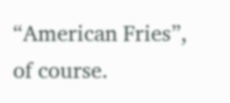“American Fries”, of course.